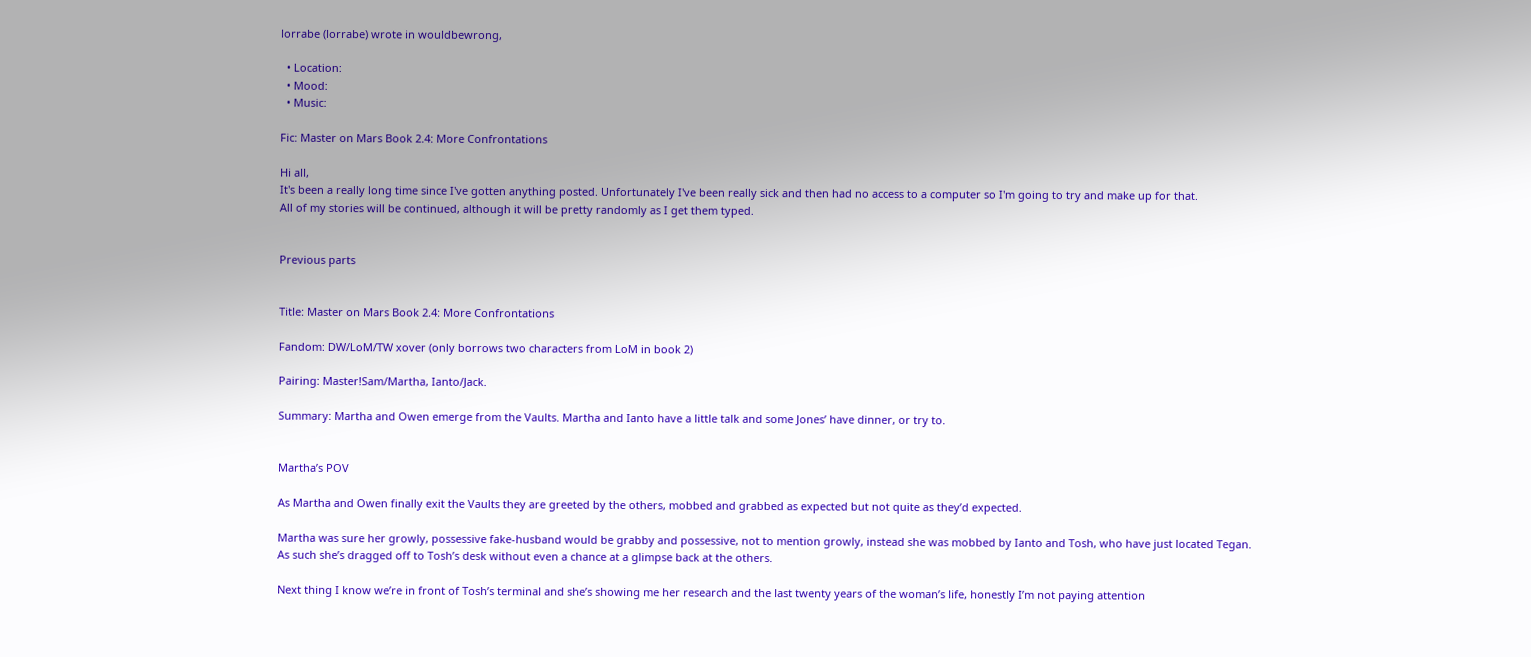lorrabe (lorrabe) wrote in wouldbewrong,

  • Location:
  • Mood:
  • Music:

Fic: Master on Mars Book 2.4: More Confrontations

Hi all,
It's been a really long time since I've gotten anything posted. Unfortunately I've been really sick and then had no access to a computer so I'm going to try and make up for that.
All of my stories will be continued, although it will be pretty randomly as I get them typed.


Previous parts


Title: Master on Mars Book 2.4: More Confrontations

Fandom: DW/LoM/TW xover (only borrows two characters from LoM in book 2)

Pairing: Master!Sam/Martha, Ianto/Jack.

Summary: Martha and Owen emerge from the Vaults. Martha and Ianto have a little talk and some Jones’ have dinner, or try to.


Martha’s POV

As Martha and Owen finally exit the Vaults they are greeted by the others, mobbed and grabbed as expected but not quite as they’d expected.

Martha was sure her growly, possessive fake-husband would be grabby and possessive, not to mention growly, instead she was mobbed by Ianto and Tosh, who have just located Tegan. As such she’s dragged off to Tosh’s desk without even a chance at a glimpse back at the others.

Next thing I know we’re in front of Tosh’s terminal and she’s showing me her research and the last twenty years of the woman’s life, honestly I’m not paying attention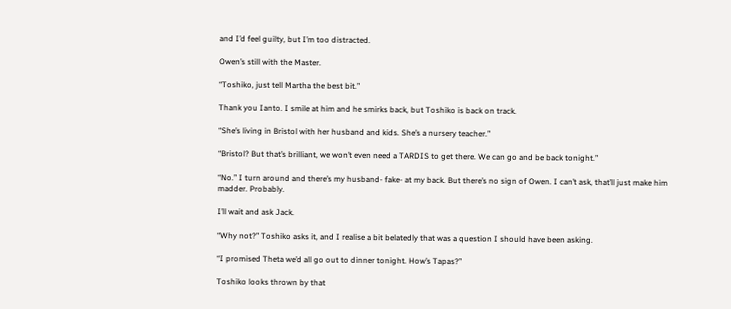and I’d feel guilty, but I’m too distracted.

Owen’s still with the Master.

“Toshiko, just tell Martha the best bit.”

Thank you Ianto. I smile at him and he smirks back, but Toshiko is back on track.

“She’s living in Bristol with her husband and kids. She’s a nursery teacher.”

“Bristol? But that’s brilliant, we won’t even need a TARDIS to get there. We can go and be back tonight.”

“No.” I turn around and there’s my husband- fake- at my back. But there’s no sign of Owen. I can’t ask, that’ll just make him madder. Probably.

I’ll wait and ask Jack.

“Why not?” Toshiko asks it, and I realise a bit belatedly that was a question I should have been asking.

“I promised Theta we’d all go out to dinner tonight. How’s Tapas?”

Toshiko looks thrown by that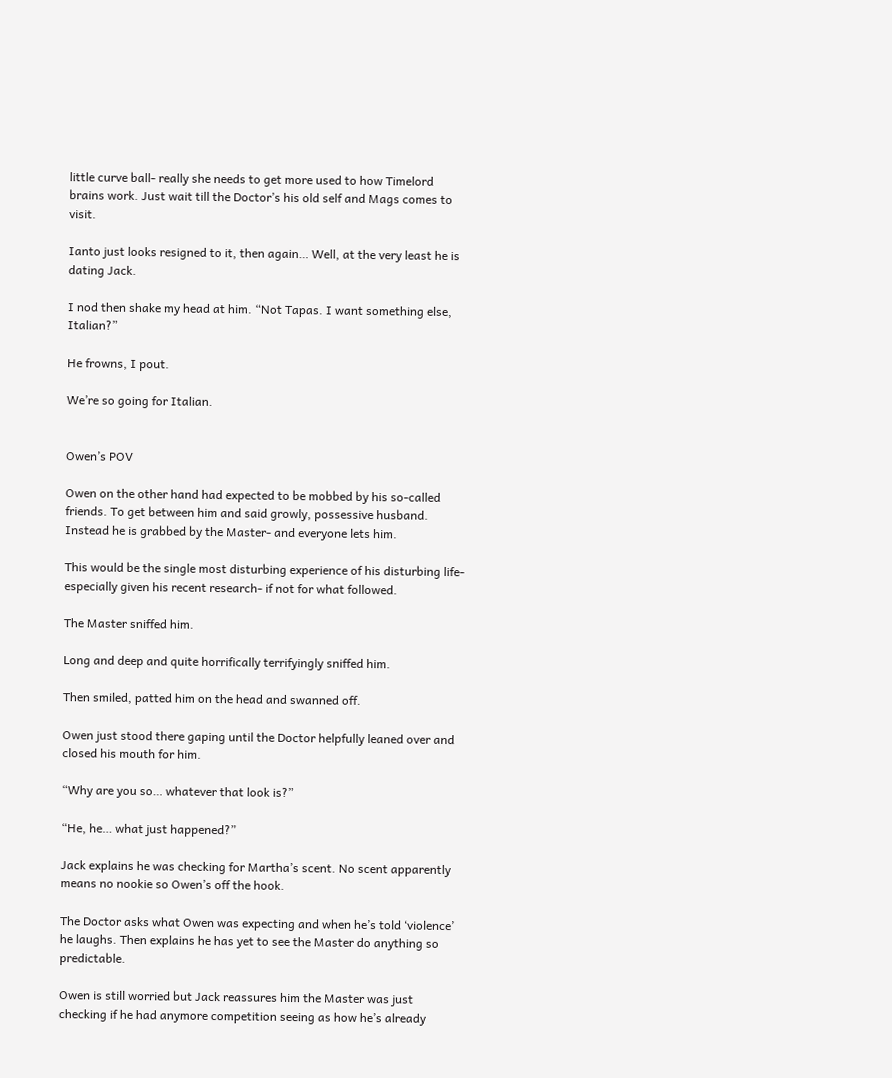little curve ball- really she needs to get more used to how Timelord brains work. Just wait till the Doctor’s his old self and Mags comes to visit.

Ianto just looks resigned to it, then again… Well, at the very least he is dating Jack.

I nod then shake my head at him. “Not Tapas. I want something else, Italian?”

He frowns, I pout.

We’re so going for Italian.


Owen’s POV

Owen on the other hand had expected to be mobbed by his so-called friends. To get between him and said growly, possessive husband. Instead he is grabbed by the Master- and everyone lets him.

This would be the single most disturbing experience of his disturbing life- especially given his recent research- if not for what followed.

The Master sniffed him.

Long and deep and quite horrifically terrifyingly sniffed him.

Then smiled, patted him on the head and swanned off.

Owen just stood there gaping until the Doctor helpfully leaned over and closed his mouth for him.

“Why are you so… whatever that look is?”

“He, he… what just happened?”

Jack explains he was checking for Martha’s scent. No scent apparently means no nookie so Owen’s off the hook.

The Doctor asks what Owen was expecting and when he’s told ‘violence’ he laughs. Then explains he has yet to see the Master do anything so predictable.

Owen is still worried but Jack reassures him the Master was just checking if he had anymore competition seeing as how he’s already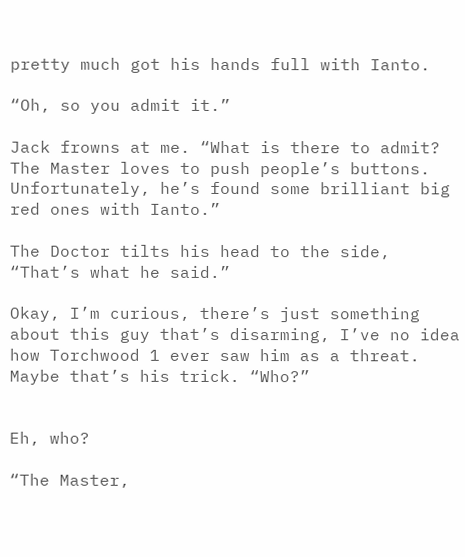pretty much got his hands full with Ianto.

“Oh, so you admit it.”

Jack frowns at me. “What is there to admit? The Master loves to push people’s buttons. Unfortunately, he’s found some brilliant big red ones with Ianto.”

The Doctor tilts his head to the side, “That’s what he said.”

Okay, I’m curious, there’s just something about this guy that’s disarming, I’ve no idea how Torchwood 1 ever saw him as a threat. Maybe that’s his trick. “Who?”


Eh, who?

“The Master,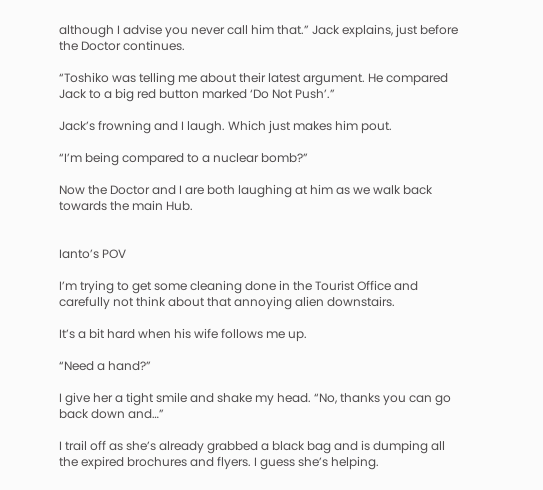although I advise you never call him that.” Jack explains, just before the Doctor continues.

“Toshiko was telling me about their latest argument. He compared Jack to a big red button marked ‘Do Not Push’.”

Jack’s frowning and I laugh. Which just makes him pout.

“I’m being compared to a nuclear bomb?”

Now the Doctor and I are both laughing at him as we walk back towards the main Hub.


Ianto’s POV

I’m trying to get some cleaning done in the Tourist Office and carefully not think about that annoying alien downstairs.

It’s a bit hard when his wife follows me up.

“Need a hand?”

I give her a tight smile and shake my head. “No, thanks you can go back down and…”

I trail off as she’s already grabbed a black bag and is dumping all the expired brochures and flyers. I guess she’s helping.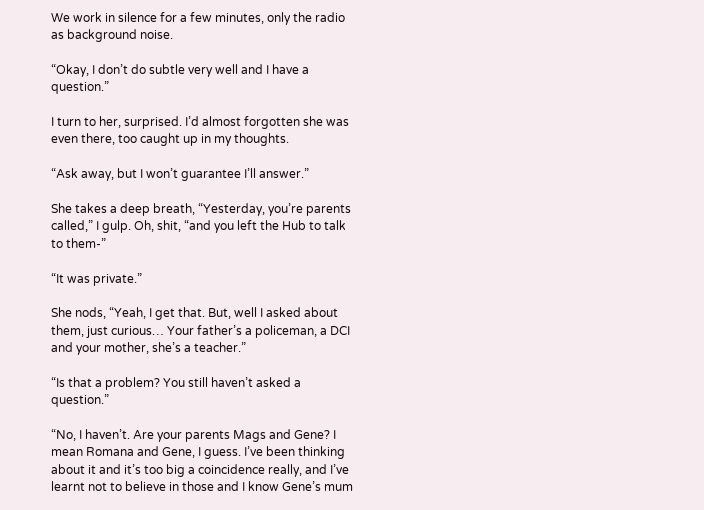We work in silence for a few minutes, only the radio as background noise.

“Okay, I don’t do subtle very well and I have a question.”

I turn to her, surprised. I’d almost forgotten she was even there, too caught up in my thoughts.

“Ask away, but I won’t guarantee I’ll answer.”

She takes a deep breath, “Yesterday, you’re parents called,” I gulp. Oh, shit, “and you left the Hub to talk to them-”

“It was private.”

She nods, “Yeah, I get that. But, well I asked about them, just curious… Your father’s a policeman, a DCI and your mother, she’s a teacher.”

“Is that a problem? You still haven’t asked a question.”

“No, I haven’t. Are your parents Mags and Gene? I mean Romana and Gene, I guess. I’ve been thinking about it and it’s too big a coincidence really, and I’ve learnt not to believe in those and I know Gene’s mum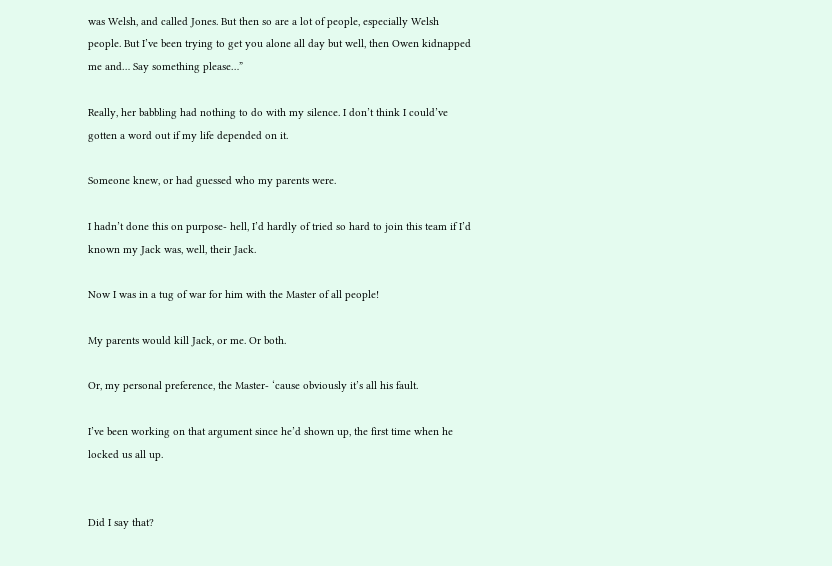was Welsh, and called Jones. But then so are a lot of people, especially Welsh people. But I’ve been trying to get you alone all day but well, then Owen kidnapped me and… Say something please…”

Really, her babbling had nothing to do with my silence. I don’t think I could’ve gotten a word out if my life depended on it.

Someone knew, or had guessed who my parents were.

I hadn’t done this on purpose- hell, I’d hardly of tried so hard to join this team if I’d known my Jack was, well, their Jack.

Now I was in a tug of war for him with the Master of all people!

My parents would kill Jack, or me. Or both.

Or, my personal preference, the Master- ‘cause obviously it’s all his fault.

I’ve been working on that argument since he’d shown up, the first time when he locked us all up.


Did I say that?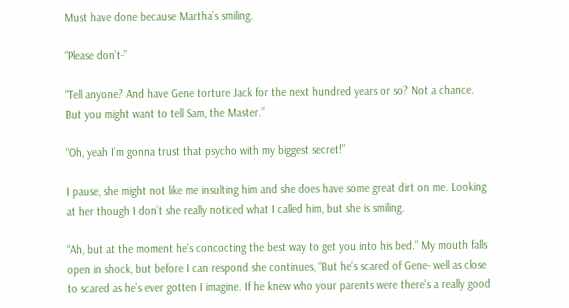Must have done because Martha’s smiling.

“Please don’t-”

“Tell anyone? And have Gene torture Jack for the next hundred years or so? Not a chance. But you might want to tell Sam, the Master.”

“Oh, yeah I’m gonna trust that psycho with my biggest secret!”

I pause, she might not like me insulting him and she does have some great dirt on me. Looking at her though I don’t she really noticed what I called him, but she is smiling.

“Ah, but at the moment he’s concocting the best way to get you into his bed.” My mouth falls open in shock, but before I can respond she continues, “But he’s scared of Gene- well as close to scared as he’s ever gotten I imagine. If he knew who your parents were there’s a really good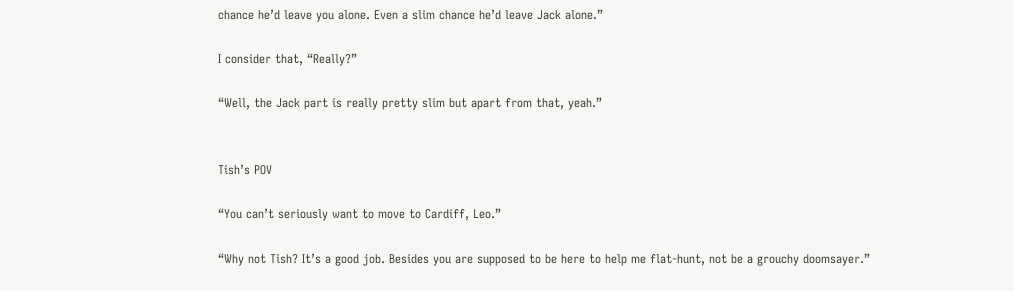chance he’d leave you alone. Even a slim chance he’d leave Jack alone.”

I consider that, “Really?”

“Well, the Jack part is really pretty slim but apart from that, yeah.”


Tish’s POV

“You can’t seriously want to move to Cardiff, Leo.”

“Why not Tish? It’s a good job. Besides you are supposed to be here to help me flat-hunt, not be a grouchy doomsayer.”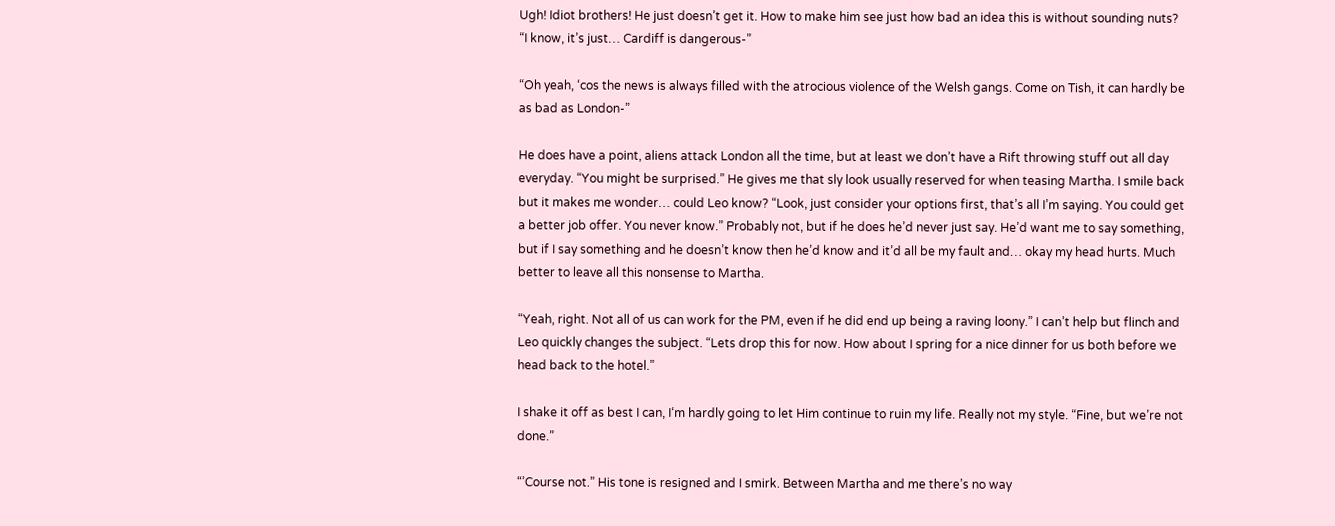Ugh! Idiot brothers! He just doesn’t get it. How to make him see just how bad an idea this is without sounding nuts? “I know, it’s just… Cardiff is dangerous-”

“Oh yeah, ‘cos the news is always filled with the atrocious violence of the Welsh gangs. Come on Tish, it can hardly be as bad as London-”

He does have a point, aliens attack London all the time, but at least we don’t have a Rift throwing stuff out all day everyday. “You might be surprised.” He gives me that sly look usually reserved for when teasing Martha. I smile back but it makes me wonder… could Leo know? “Look, just consider your options first, that’s all I’m saying. You could get a better job offer. You never know.” Probably not, but if he does he’d never just say. He’d want me to say something, but if I say something and he doesn’t know then he’d know and it’d all be my fault and… okay my head hurts. Much better to leave all this nonsense to Martha.

“Yeah, right. Not all of us can work for the PM, even if he did end up being a raving loony.” I can’t help but flinch and Leo quickly changes the subject. “Lets drop this for now. How about I spring for a nice dinner for us both before we head back to the hotel.”

I shake it off as best I can, I‘m hardly going to let Him continue to ruin my life. Really not my style. “Fine, but we’re not done.”

“’Course not.” His tone is resigned and I smirk. Between Martha and me there’s no way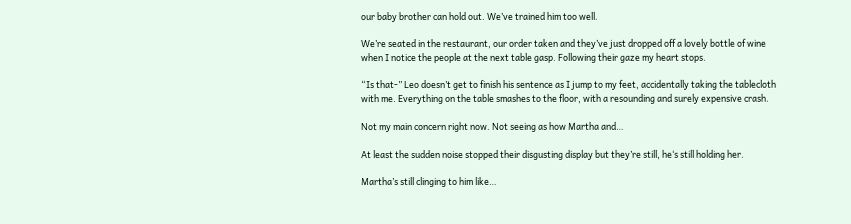our baby brother can hold out. We’ve trained him too well.

We’re seated in the restaurant, our order taken and they’ve just dropped off a lovely bottle of wine when I notice the people at the next table gasp. Following their gaze my heart stops.

“Is that-” Leo doesn’t get to finish his sentence as I jump to my feet, accidentally taking the tablecloth with me. Everything on the table smashes to the floor, with a resounding and surely expensive crash.

Not my main concern right now. Not seeing as how Martha and…

At least the sudden noise stopped their disgusting display but they’re still, he‘s still holding her.

Martha’s still clinging to him like…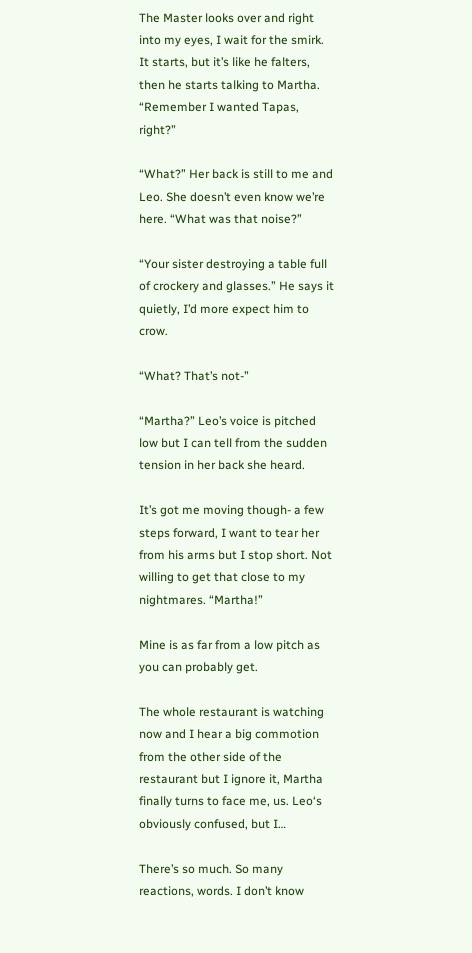The Master looks over and right into my eyes, I wait for the smirk. It starts, but it’s like he falters, then he starts talking to Martha. “Remember I wanted Tapas, right?”

“What?” Her back is still to me and Leo. She doesn’t even know we’re here. “What was that noise?”

“Your sister destroying a table full of crockery and glasses.” He says it quietly, I’d more expect him to crow.

“What? That’s not-”

“Martha?” Leo’s voice is pitched low but I can tell from the sudden tension in her back she heard.

It’s got me moving though- a few steps forward, I want to tear her from his arms but I stop short. Not willing to get that close to my nightmares. “Martha!”

Mine is as far from a low pitch as you can probably get.

The whole restaurant is watching now and I hear a big commotion from the other side of the restaurant but I ignore it, Martha finally turns to face me, us. Leo‘s obviously confused, but I…

There’s so much. So many reactions, words. I don’t know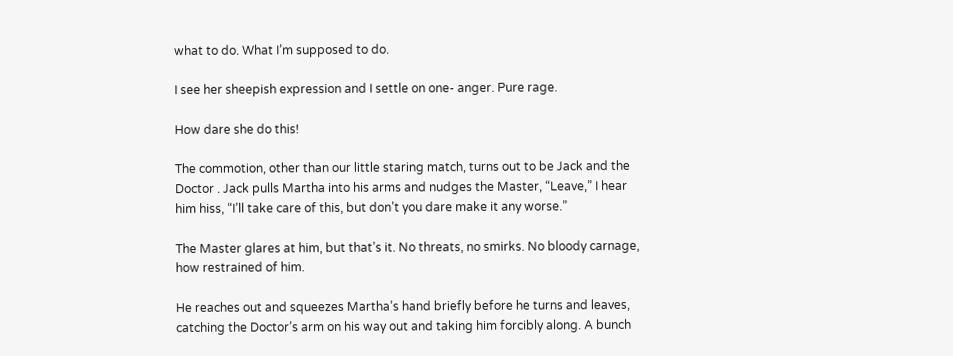what to do. What I’m supposed to do.

I see her sheepish expression and I settle on one- anger. Pure rage.

How dare she do this!

The commotion, other than our little staring match, turns out to be Jack and the Doctor . Jack pulls Martha into his arms and nudges the Master, “Leave,” I hear him hiss, “I’ll take care of this, but don’t you dare make it any worse.”

The Master glares at him, but that’s it. No threats, no smirks. No bloody carnage, how restrained of him.

He reaches out and squeezes Martha’s hand briefly before he turns and leaves, catching the Doctor’s arm on his way out and taking him forcibly along. A bunch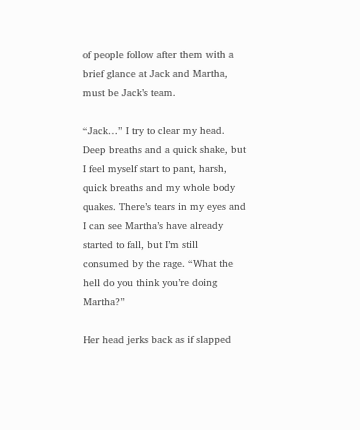of people follow after them with a brief glance at Jack and Martha, must be Jack’s team.

“Jack…” I try to clear my head. Deep breaths and a quick shake, but I feel myself start to pant, harsh, quick breaths and my whole body quakes. There’s tears in my eyes and I can see Martha’s have already started to fall, but I’m still consumed by the rage. “What the hell do you think you’re doing Martha?”

Her head jerks back as if slapped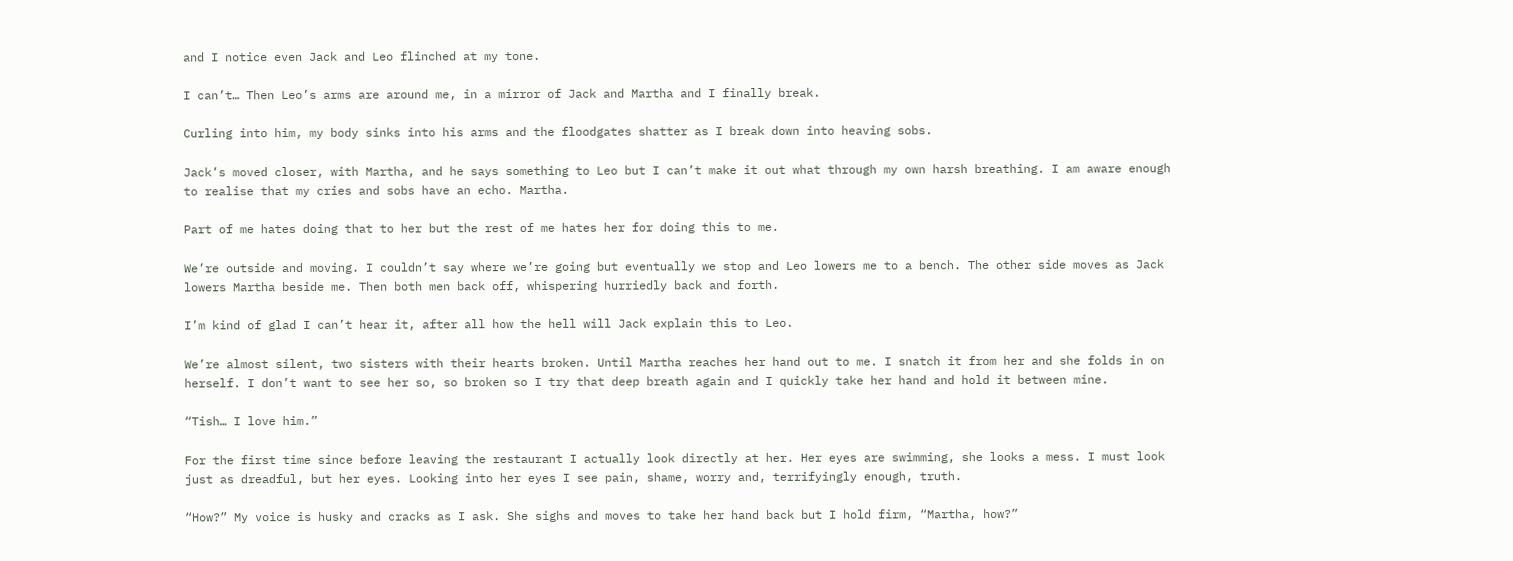and I notice even Jack and Leo flinched at my tone.

I can’t… Then Leo’s arms are around me, in a mirror of Jack and Martha and I finally break.

Curling into him, my body sinks into his arms and the floodgates shatter as I break down into heaving sobs.

Jack’s moved closer, with Martha, and he says something to Leo but I can’t make it out what through my own harsh breathing. I am aware enough to realise that my cries and sobs have an echo. Martha.

Part of me hates doing that to her but the rest of me hates her for doing this to me.

We’re outside and moving. I couldn’t say where we’re going but eventually we stop and Leo lowers me to a bench. The other side moves as Jack lowers Martha beside me. Then both men back off, whispering hurriedly back and forth.

I’m kind of glad I can’t hear it, after all how the hell will Jack explain this to Leo.

We’re almost silent, two sisters with their hearts broken. Until Martha reaches her hand out to me. I snatch it from her and she folds in on herself. I don’t want to see her so, so broken so I try that deep breath again and I quickly take her hand and hold it between mine.

“Tish… I love him.”

For the first time since before leaving the restaurant I actually look directly at her. Her eyes are swimming, she looks a mess. I must look just as dreadful, but her eyes. Looking into her eyes I see pain, shame, worry and, terrifyingly enough, truth.

“How?” My voice is husky and cracks as I ask. She sighs and moves to take her hand back but I hold firm, “Martha, how?”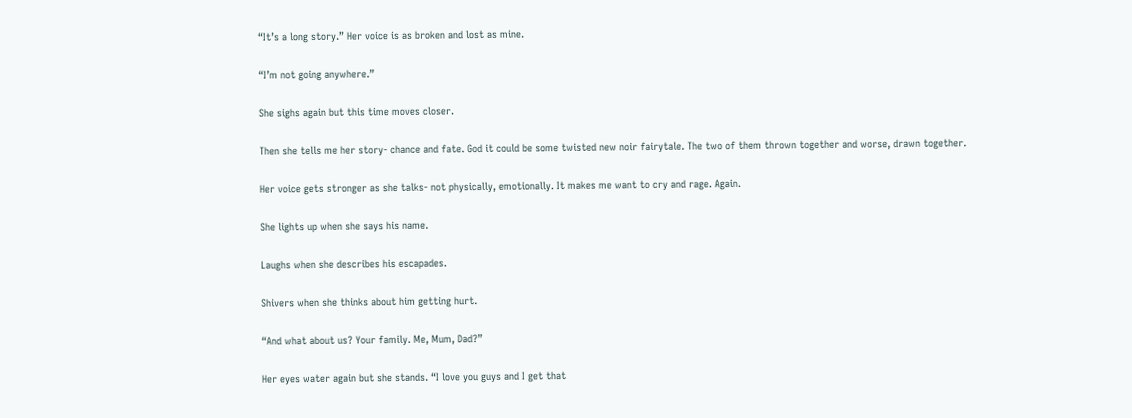“It’s a long story.” Her voice is as broken and lost as mine.

“I’m not going anywhere.”

She sighs again but this time moves closer.

Then she tells me her story- chance and fate. God it could be some twisted new noir fairytale. The two of them thrown together and worse, drawn together.

Her voice gets stronger as she talks- not physically, emotionally. It makes me want to cry and rage. Again.

She lights up when she says his name.

Laughs when she describes his escapades.

Shivers when she thinks about him getting hurt.

“And what about us? Your family. Me, Mum, Dad?”

Her eyes water again but she stands. “I love you guys and I get that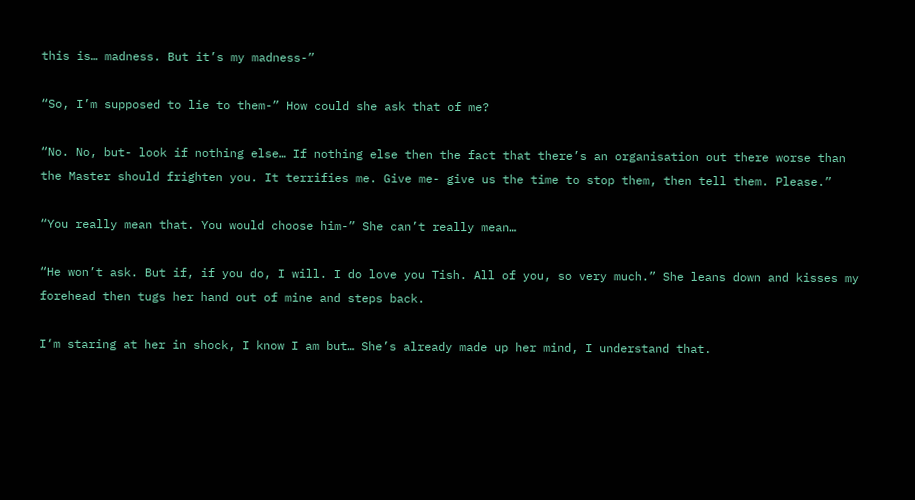this is… madness. But it’s my madness-”

“So, I’m supposed to lie to them-” How could she ask that of me?

“No. No, but- look if nothing else… If nothing else then the fact that there’s an organisation out there worse than the Master should frighten you. It terrifies me. Give me- give us the time to stop them, then tell them. Please.”

“You really mean that. You would choose him-” She can’t really mean…

“He won’t ask. But if, if you do, I will. I do love you Tish. All of you, so very much.” She leans down and kisses my forehead then tugs her hand out of mine and steps back.

I‘m staring at her in shock, I know I am but… She’s already made up her mind, I understand that.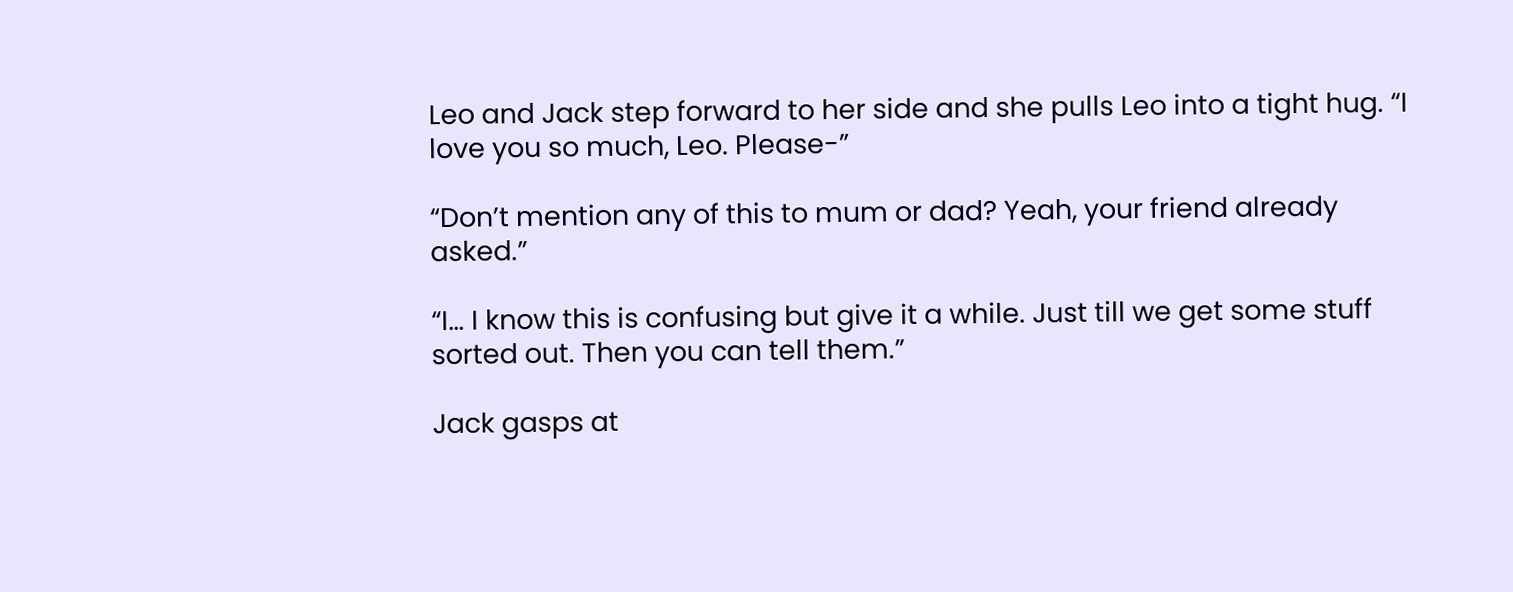Leo and Jack step forward to her side and she pulls Leo into a tight hug. “I love you so much, Leo. Please-”

“Don’t mention any of this to mum or dad? Yeah, your friend already asked.”

“I… I know this is confusing but give it a while. Just till we get some stuff sorted out. Then you can tell them.”

Jack gasps at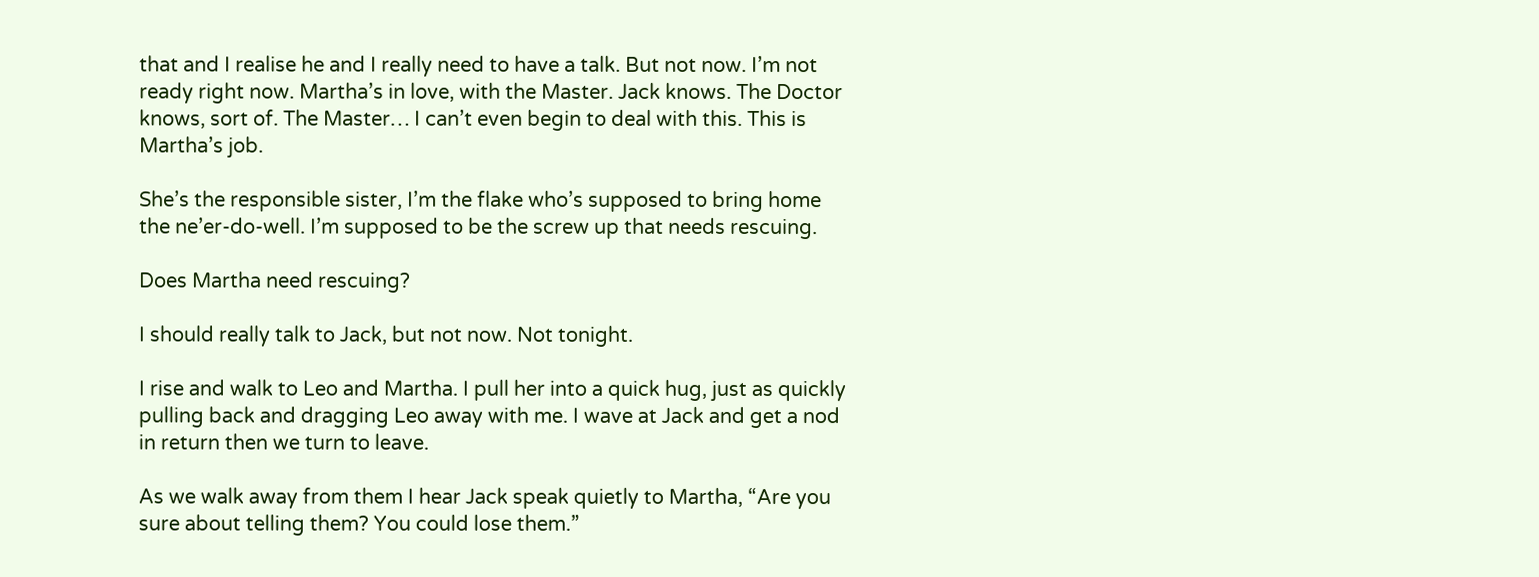that and I realise he and I really need to have a talk. But not now. I’m not ready right now. Martha’s in love, with the Master. Jack knows. The Doctor knows, sort of. The Master… I can’t even begin to deal with this. This is Martha’s job.

She’s the responsible sister, I’m the flake who’s supposed to bring home the ne’er-do-well. I’m supposed to be the screw up that needs rescuing.

Does Martha need rescuing?

I should really talk to Jack, but not now. Not tonight.

I rise and walk to Leo and Martha. I pull her into a quick hug, just as quickly pulling back and dragging Leo away with me. I wave at Jack and get a nod in return then we turn to leave.

As we walk away from them I hear Jack speak quietly to Martha, “Are you sure about telling them? You could lose them.”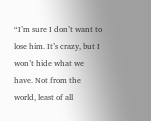“I’m sure I don’t want to lose him. It’s crazy, but I won’t hide what we have. Not from the world, least of all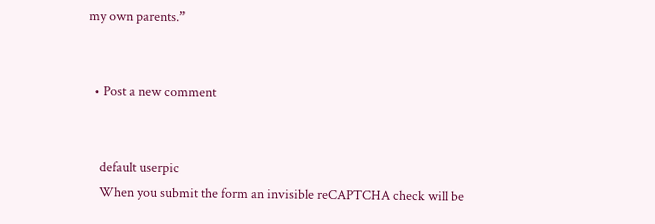my own parents.”


  • Post a new comment


    default userpic
    When you submit the form an invisible reCAPTCHA check will be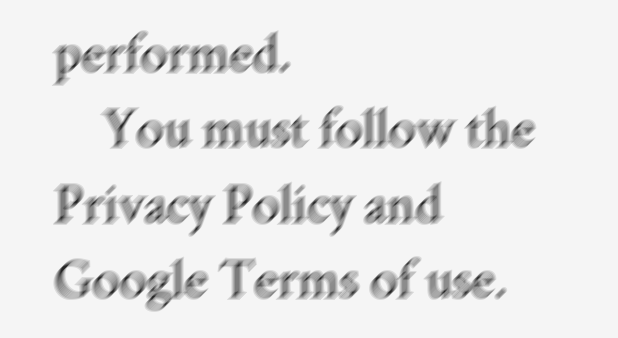performed.
    You must follow the Privacy Policy and Google Terms of use.